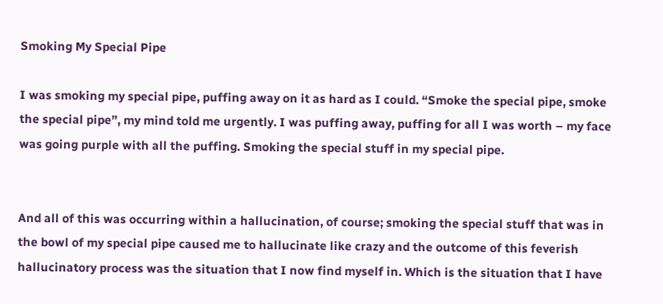Smoking My Special Pipe

I was smoking my special pipe, puffing away on it as hard as I could. “Smoke the special pipe, smoke the special pipe”, my mind told me urgently. I was puffing away, puffing for all I was worth – my face was going purple with all the puffing. Smoking the special stuff in my special pipe.


And all of this was occurring within a hallucination, of course; smoking the special stuff that was in the bowl of my special pipe caused me to hallucinate like crazy and the outcome of this feverish hallucinatory process was the situation that I now find myself in. Which is the situation that I have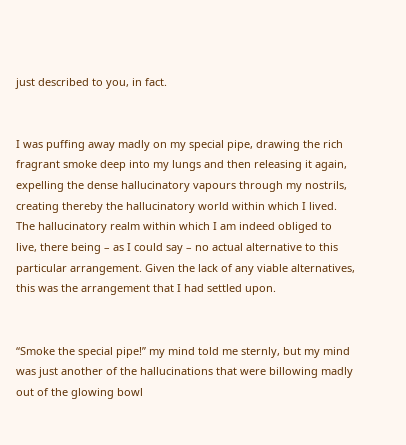just described to you, in fact.


I was puffing away madly on my special pipe, drawing the rich fragrant smoke deep into my lungs and then releasing it again, expelling the dense hallucinatory vapours through my nostrils, creating thereby the hallucinatory world within which I lived. The hallucinatory realm within which I am indeed obliged to live, there being – as I could say – no actual alternative to this particular arrangement. Given the lack of any viable alternatives, this was the arrangement that I had settled upon.


“Smoke the special pipe!” my mind told me sternly, but my mind was just another of the hallucinations that were billowing madly out of the glowing bowl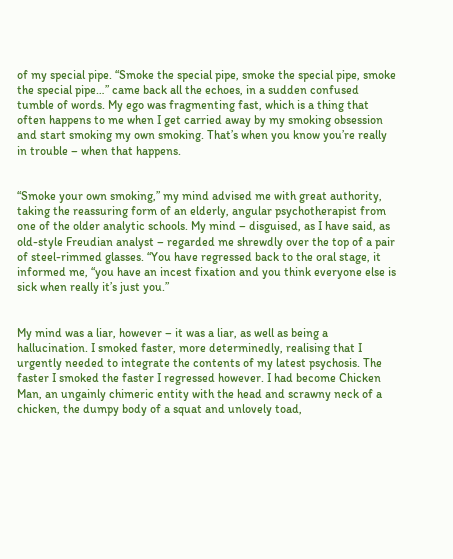of my special pipe. “Smoke the special pipe, smoke the special pipe, smoke the special pipe…” came back all the echoes, in a sudden confused tumble of words. My ego was fragmenting fast, which is a thing that often happens to me when I get carried away by my smoking obsession and start smoking my own smoking. That’s when you know you’re really in trouble – when that happens.


“Smoke your own smoking,” my mind advised me with great authority, taking the reassuring form of an elderly, angular psychotherapist from one of the older analytic schools. My mind – disguised, as I have said, as old-style Freudian analyst – regarded me shrewdly over the top of a pair of steel-rimmed glasses. “You have regressed back to the oral stage, it informed me, “you have an incest fixation and you think everyone else is sick when really it’s just you.”


My mind was a liar, however – it was a liar, as well as being a hallucination. I smoked faster, more determinedly, realising that I urgently needed to integrate the contents of my latest psychosis. The faster I smoked the faster I regressed however. I had become Chicken Man, an ungainly chimeric entity with the head and scrawny neck of a chicken, the dumpy body of a squat and unlovely toad,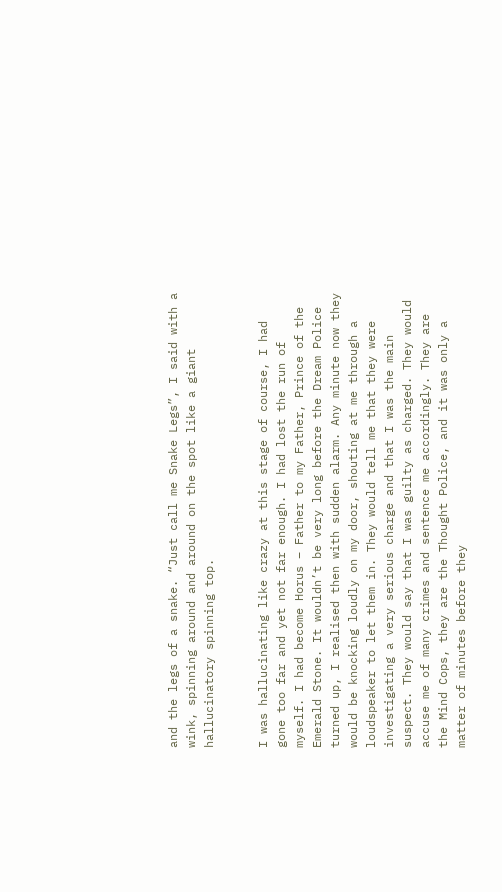and the legs of a snake. “Just call me Snake Legs”, I said with a wink, spinning around and around on the spot like a giant hallucinatory spinning top.


I was hallucinating like crazy at this stage of course, I had gone too far and yet not far enough. I had lost the run of myself. I had become Horus – Father to my Father, Prince of the Emerald Stone. It wouldn’t be very long before the Dream Police turned up, I realised then with sudden alarm. Any minute now they would be knocking loudly on my door, shouting at me through a loudspeaker to let them in. They would tell me that they were investigating a very serious charge and that I was the main suspect. They would say that I was guilty as charged. They would accuse me of many crimes and sentence me accordingly. They are the Mind Cops, they are the Thought Police, and it was only a matter of minutes before they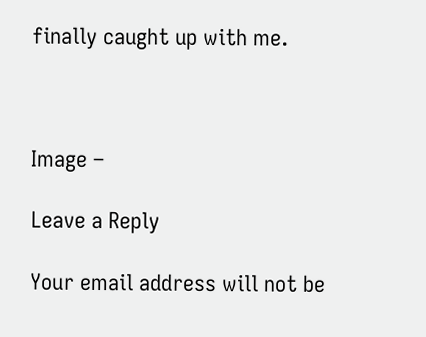finally caught up with me.



Image –

Leave a Reply

Your email address will not be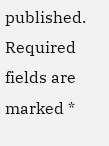published. Required fields are marked *